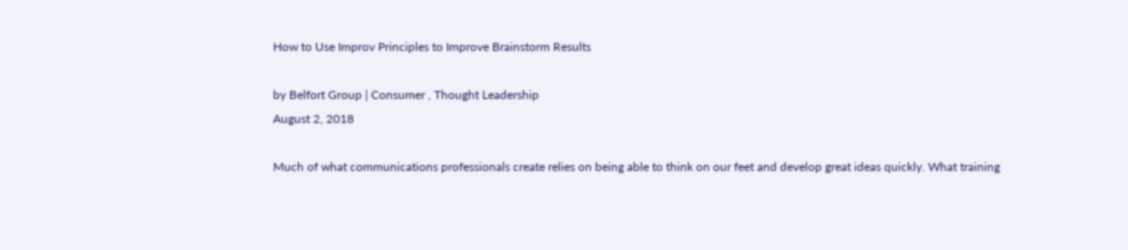How to Use Improv Principles to Improve Brainstorm Results

by Belfort Group | Consumer , Thought Leadership
August 2, 2018

Much of what communications professionals create relies on being able to think on our feet and develop great ideas quickly. What training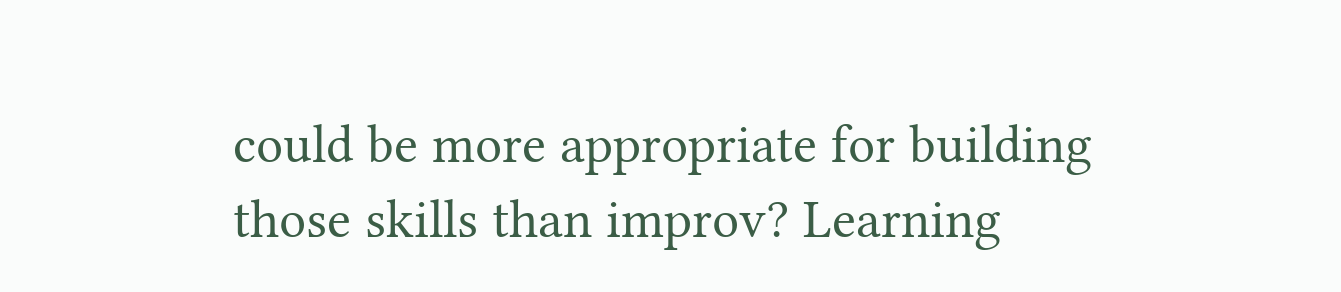could be more appropriate for building those skills than improv? Learning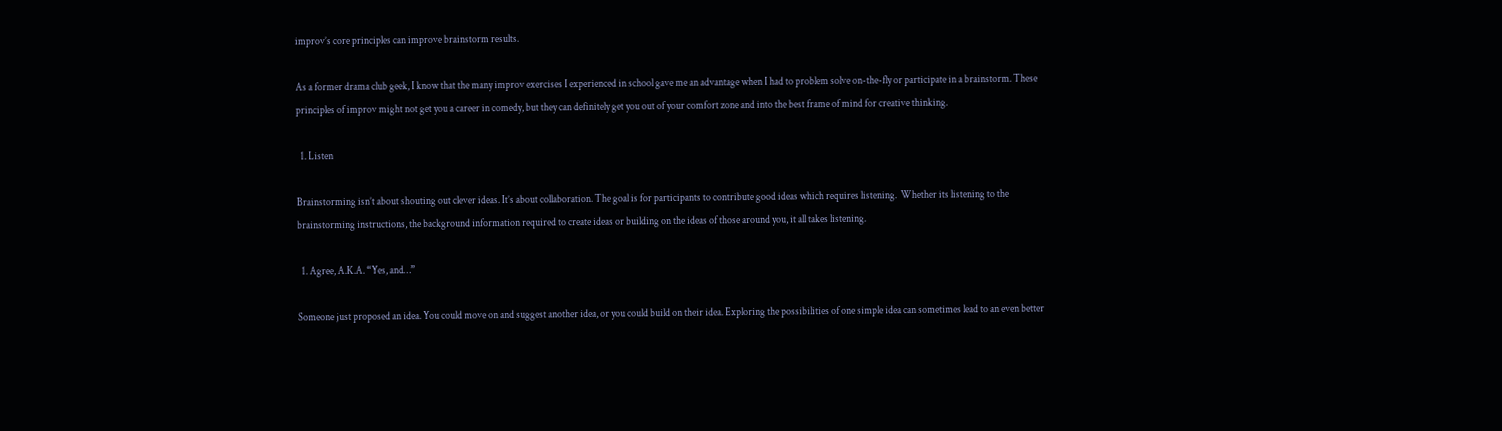improv’s core principles can improve brainstorm results.

As a former drama club geek, I know that the many improv exercises I experienced in school gave me an advantage when I had to problem solve on-the-fly or participate in a brainstorm. These principles of improv might not get you a career in comedy, but they can definitely get you out of your comfort zone and into the best frame of mind for creative thinking.

  1. Listen

Brainstorming isn’t about shouting out clever ideas. It’s about collaboration. The goal is for participants to contribute good ideas which requires listening.  Whether its listening to the brainstorming instructions, the background information required to create ideas or building on the ideas of those around you, it all takes listening.

  1. Agree, A.K.A. “Yes, and…”

Someone just proposed an idea. You could move on and suggest another idea, or you could build on their idea. Exploring the possibilities of one simple idea can sometimes lead to an even better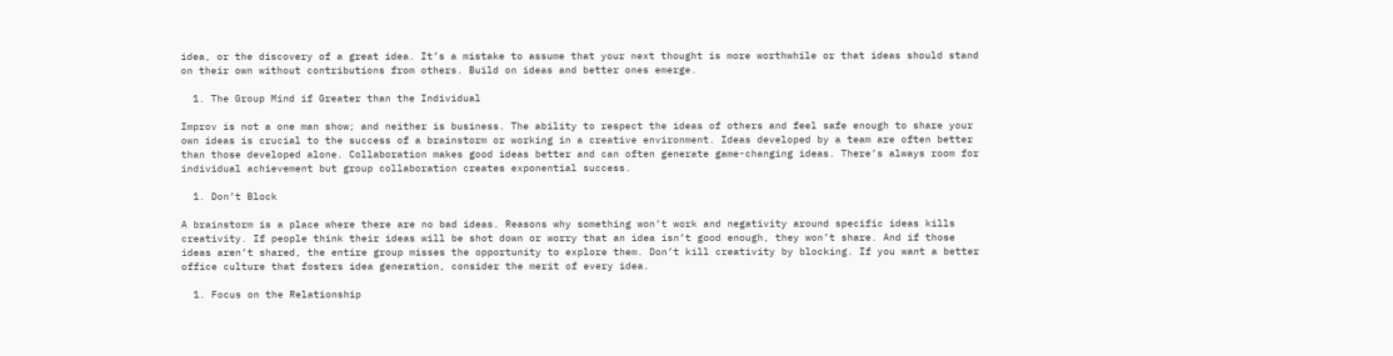idea, or the discovery of a great idea. It’s a mistake to assume that your next thought is more worthwhile or that ideas should stand on their own without contributions from others. Build on ideas and better ones emerge.

  1. The Group Mind if Greater than the Individual

Improv is not a one man show; and neither is business. The ability to respect the ideas of others and feel safe enough to share your own ideas is crucial to the success of a brainstorm or working in a creative environment. Ideas developed by a team are often better than those developed alone. Collaboration makes good ideas better and can often generate game-changing ideas. There’s always room for individual achievement but group collaboration creates exponential success.

  1. Don’t Block

A brainstorm is a place where there are no bad ideas. Reasons why something won’t work and negativity around specific ideas kills creativity. If people think their ideas will be shot down or worry that an idea isn’t good enough, they won’t share. And if those ideas aren’t shared, the entire group misses the opportunity to explore them. Don’t kill creativity by blocking. If you want a better office culture that fosters idea generation, consider the merit of every idea.

  1. Focus on the Relationship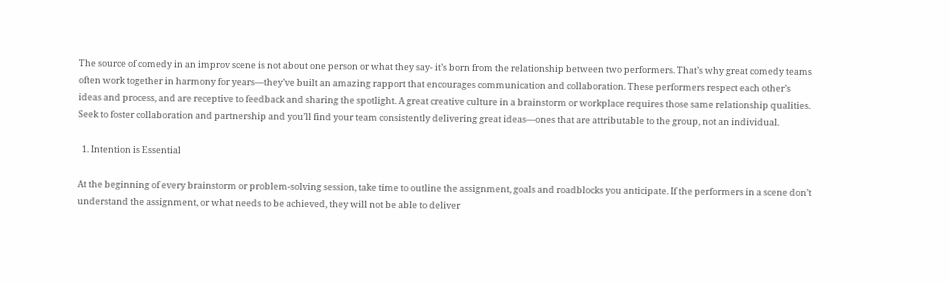The source of comedy in an improv scene is not about one person or what they say- it’s born from the relationship between two performers. That’s why great comedy teams often work together in harmony for years—they’ve built an amazing rapport that encourages communication and collaboration. These performers respect each other’s  ideas and process, and are receptive to feedback and sharing the spotlight. A great creative culture in a brainstorm or workplace requires those same relationship qualities. Seek to foster collaboration and partnership and you’ll find your team consistently delivering great ideas—ones that are attributable to the group, not an individual.

  1. Intention is Essential

At the beginning of every brainstorm or problem-solving session, take time to outline the assignment, goals and roadblocks you anticipate. If the performers in a scene don’t understand the assignment, or what needs to be achieved, they will not be able to deliver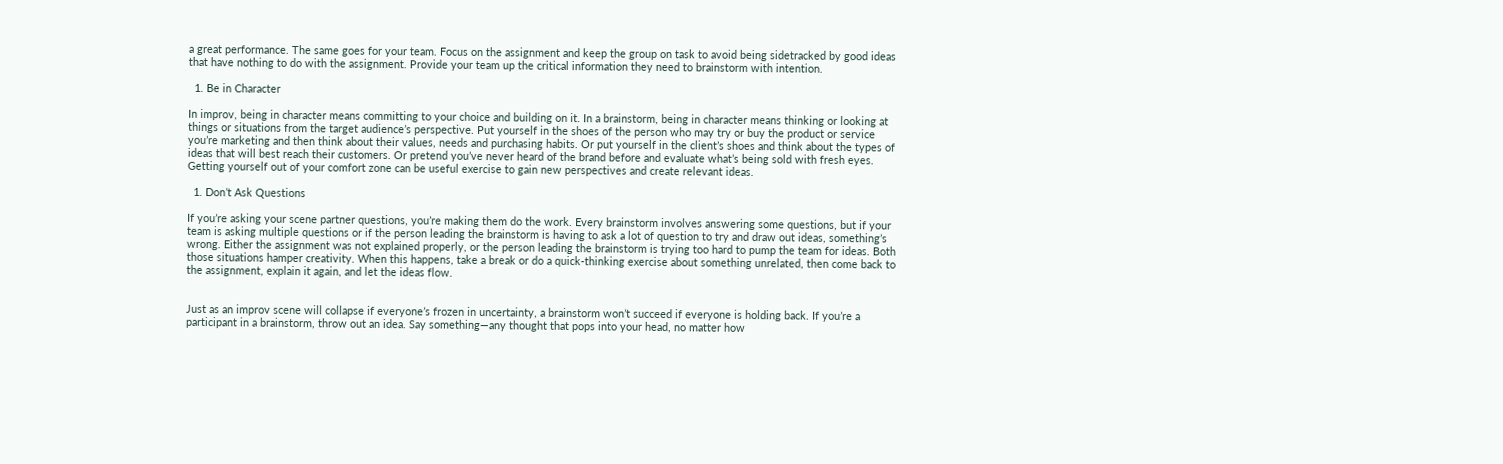a great performance. The same goes for your team. Focus on the assignment and keep the group on task to avoid being sidetracked by good ideas that have nothing to do with the assignment. Provide your team up the critical information they need to brainstorm with intention.

  1. Be in Character

In improv, being in character means committing to your choice and building on it. In a brainstorm, being in character means thinking or looking at things or situations from the target audience’s perspective. Put yourself in the shoes of the person who may try or buy the product or service you’re marketing and then think about their values, needs and purchasing habits. Or put yourself in the client’s shoes and think about the types of ideas that will best reach their customers. Or pretend you’ve never heard of the brand before and evaluate what’s being sold with fresh eyes. Getting yourself out of your comfort zone can be useful exercise to gain new perspectives and create relevant ideas.

  1. Don’t Ask Questions

If you’re asking your scene partner questions, you’re making them do the work. Every brainstorm involves answering some questions, but if your team is asking multiple questions or if the person leading the brainstorm is having to ask a lot of question to try and draw out ideas, something’s wrong. Either the assignment was not explained properly, or the person leading the brainstorm is trying too hard to pump the team for ideas. Both those situations hamper creativity. When this happens, take a break or do a quick-thinking exercise about something unrelated, then come back to the assignment, explain it again, and let the ideas flow.


Just as an improv scene will collapse if everyone’s frozen in uncertainty, a brainstorm won’t succeed if everyone is holding back. If you’re a participant in a brainstorm, throw out an idea. Say something—any thought that pops into your head, no matter how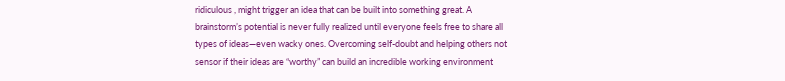ridiculous , might trigger an idea that can be built into something great. A brainstorm’s potential is never fully realized until everyone feels free to share all types of ideas—even wacky ones. Overcoming self-doubt and helping others not sensor if their ideas are “worthy” can build an incredible working environment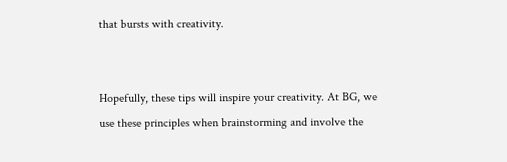that bursts with creativity.


Hopefully, these tips will inspire your creativity. At BG, we use these principles when brainstorming and involve the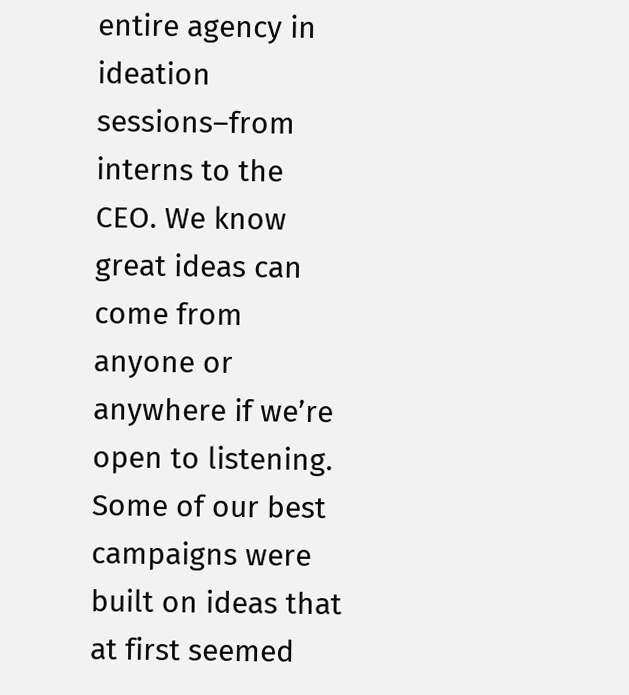entire agency in ideation sessions–from interns to the CEO. We know great ideas can come from anyone or anywhere if we’re open to listening. Some of our best campaigns were built on ideas that at first seemed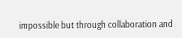impossible but through collaboration and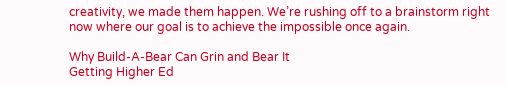creativity, we made them happen. We’re rushing off to a brainstorm right now where our goal is to achieve the impossible once again.

Why Build-A-Bear Can Grin and Bear It
Getting Higher Ed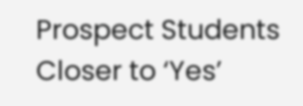Prospect Students Closer to ‘Yes’